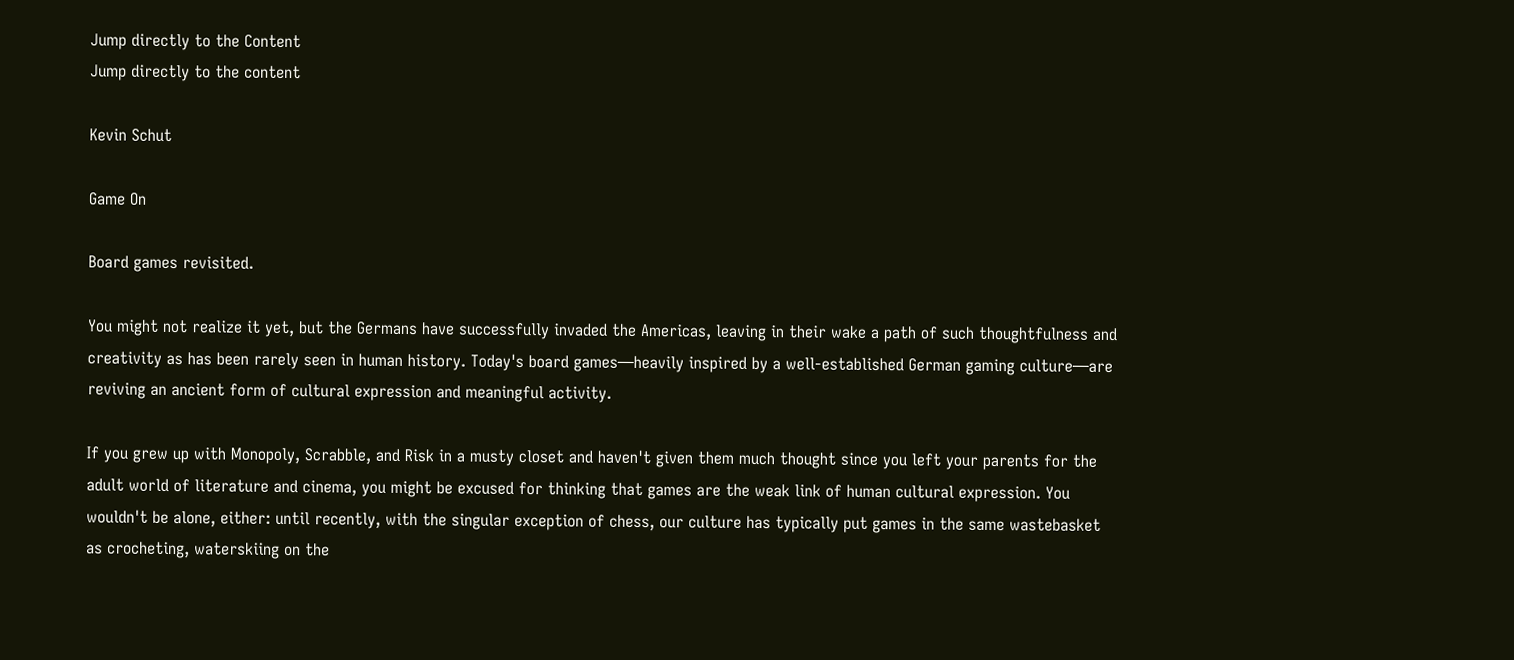Jump directly to the Content
Jump directly to the content

Kevin Schut

Game On

Board games revisited.

You might not realize it yet, but the Germans have successfully invaded the Americas, leaving in their wake a path of such thoughtfulness and creativity as has been rarely seen in human history. Today's board games—heavily inspired by a well-established German gaming culture—are reviving an ancient form of cultural expression and meaningful activity.

If you grew up with Monopoly, Scrabble, and Risk in a musty closet and haven't given them much thought since you left your parents for the adult world of literature and cinema, you might be excused for thinking that games are the weak link of human cultural expression. You wouldn't be alone, either: until recently, with the singular exception of chess, our culture has typically put games in the same wastebasket as crocheting, waterskiing on the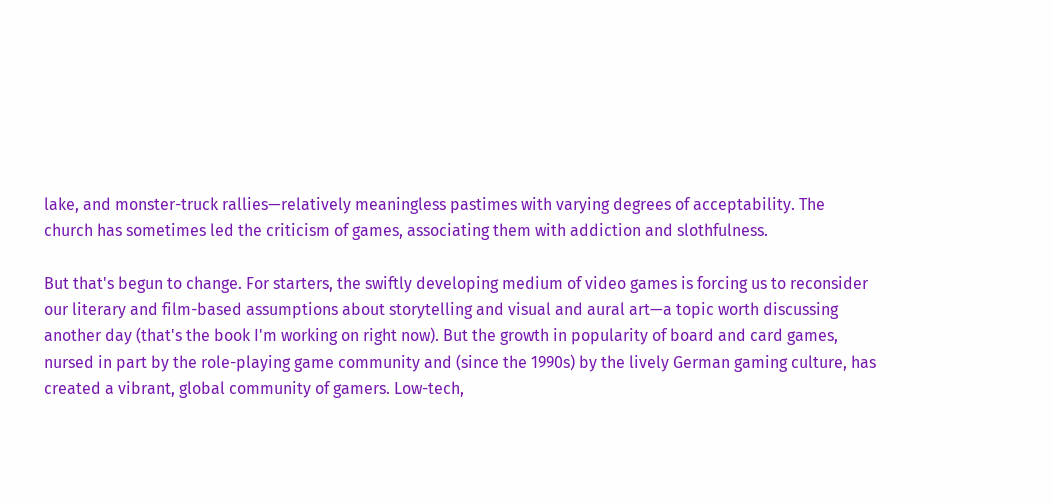lake, and monster-truck rallies—relatively meaningless pastimes with varying degrees of acceptability. The church has sometimes led the criticism of games, associating them with addiction and slothfulness.

But that's begun to change. For starters, the swiftly developing medium of video games is forcing us to reconsider our literary and film-based assumptions about storytelling and visual and aural art—a topic worth discussing another day (that's the book I'm working on right now). But the growth in popularity of board and card games, nursed in part by the role-playing game community and (since the 1990s) by the lively German gaming culture, has created a vibrant, global community of gamers. Low-tech,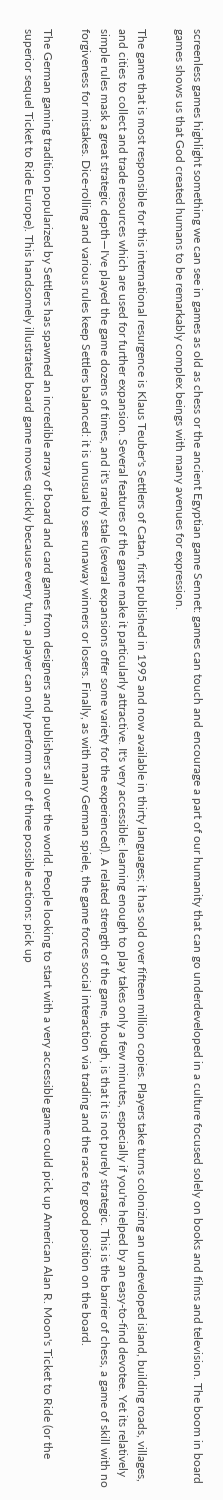screenless games highlight something we can see in games as old as chess or the ancient Egyptian game Sennet: games can touch and encourage a part of our humanity that can go underdeveloped in a culture focused solely on books and films and television. The boom in board games shows us that God created humans to be remarkably complex beings with many avenues for expression.

The game that is most responsible for this international resurgence is Klaus Teuber's Settlers of Catan, first published in 1995 and now available in thirty languages; it has sold over fifteen million copies. Players take turns colonizing an undeveloped island, building roads, villages, and cities to collect and trade resources which are used for further expansion. Several features of the game make it particularly attractive. It's very accessible: learning enough to play takes only a few minutes, especially if you're helped by an easy-to-find devotee. Yet its relatively simple rules mask a great strategic depth—I've played the game dozens of times, and it's rarely stale (several expansions offer some variety for the experienced). A related strength of the game, though, is that it is not purely strategic. This is the barrier of chess, a game of skill with no forgiveness for mistakes. Dice-rolling and various rules keep Settlers balanced: it is unusual to see runaway winners or losers. Finally, as with many German spiele, the game forces social interaction via trading and the race for good position on the board.

The German gaming tradition popularized by Settlers has spawned an incredible array of board and card games from designers and publishers all over the world. People looking to start with a very accessible game could pick up American Alan R. Moon's Ticket to Ride (or the superior sequel Ticket to Ride Europe). This handsomely illustrated board game moves quickly because every turn, a player can only perform one of three possible actions: pick up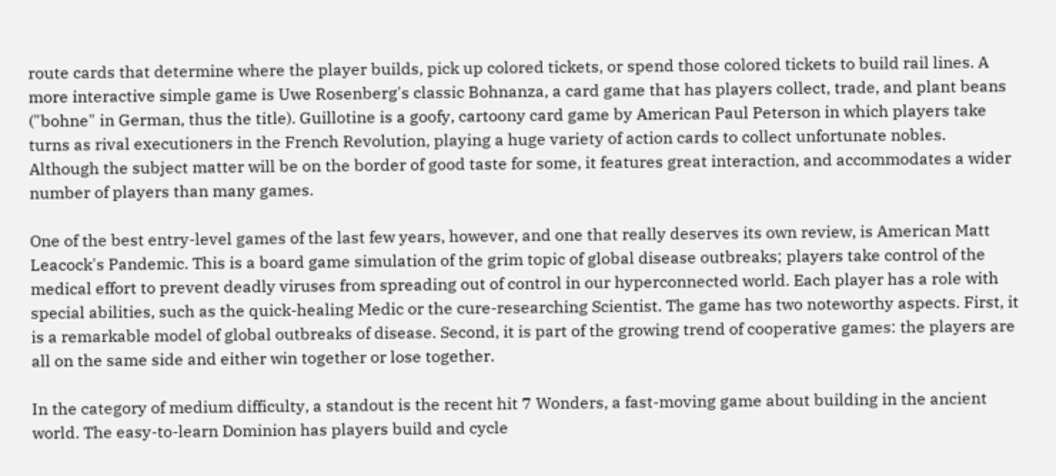route cards that determine where the player builds, pick up colored tickets, or spend those colored tickets to build rail lines. A more interactive simple game is Uwe Rosenberg's classic Bohnanza, a card game that has players collect, trade, and plant beans ("bohne" in German, thus the title). Guillotine is a goofy, cartoony card game by American Paul Peterson in which players take turns as rival executioners in the French Revolution, playing a huge variety of action cards to collect unfortunate nobles. Although the subject matter will be on the border of good taste for some, it features great interaction, and accommodates a wider number of players than many games.

One of the best entry-level games of the last few years, however, and one that really deserves its own review, is American Matt Leacock's Pandemic. This is a board game simulation of the grim topic of global disease outbreaks; players take control of the medical effort to prevent deadly viruses from spreading out of control in our hyperconnected world. Each player has a role with special abilities, such as the quick-healing Medic or the cure-researching Scientist. The game has two noteworthy aspects. First, it is a remarkable model of global outbreaks of disease. Second, it is part of the growing trend of cooperative games: the players are all on the same side and either win together or lose together.

In the category of medium difficulty, a standout is the recent hit 7 Wonders, a fast-moving game about building in the ancient world. The easy-to-learn Dominion has players build and cycle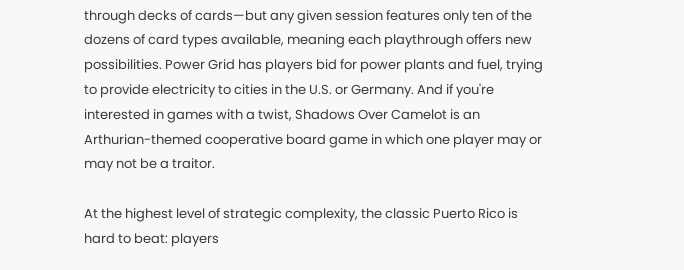through decks of cards—but any given session features only ten of the dozens of card types available, meaning each playthrough offers new possibilities. Power Grid has players bid for power plants and fuel, trying to provide electricity to cities in the U.S. or Germany. And if you're interested in games with a twist, Shadows Over Camelot is an Arthurian-themed cooperative board game in which one player may or may not be a traitor.

At the highest level of strategic complexity, the classic Puerto Rico is hard to beat: players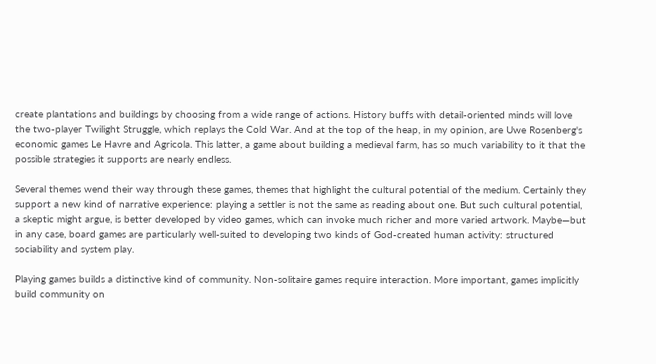create plantations and buildings by choosing from a wide range of actions. History buffs with detail-oriented minds will love the two-player Twilight Struggle, which replays the Cold War. And at the top of the heap, in my opinion, are Uwe Rosenberg's economic games Le Havre and Agricola. This latter, a game about building a medieval farm, has so much variability to it that the possible strategies it supports are nearly endless.

Several themes wend their way through these games, themes that highlight the cultural potential of the medium. Certainly they support a new kind of narrative experience: playing a settler is not the same as reading about one. But such cultural potential, a skeptic might argue, is better developed by video games, which can invoke much richer and more varied artwork. Maybe—but in any case, board games are particularly well-suited to developing two kinds of God-created human activity: structured sociability and system play.

Playing games builds a distinctive kind of community. Non-solitaire games require interaction. More important, games implicitly build community on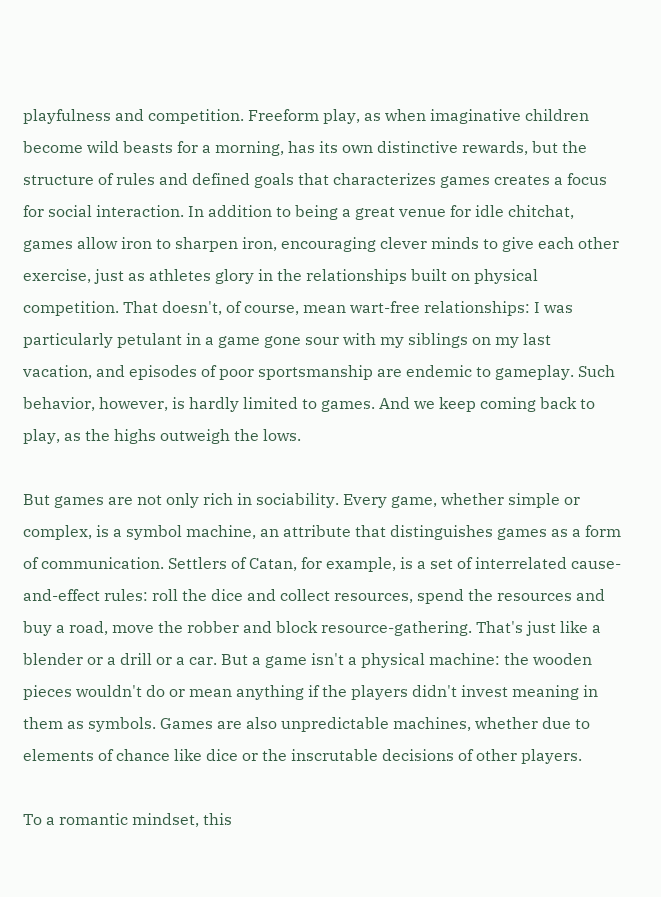playfulness and competition. Freeform play, as when imaginative children become wild beasts for a morning, has its own distinctive rewards, but the structure of rules and defined goals that characterizes games creates a focus for social interaction. In addition to being a great venue for idle chitchat, games allow iron to sharpen iron, encouraging clever minds to give each other exercise, just as athletes glory in the relationships built on physical competition. That doesn't, of course, mean wart-free relationships: I was particularly petulant in a game gone sour with my siblings on my last vacation, and episodes of poor sportsmanship are endemic to gameplay. Such behavior, however, is hardly limited to games. And we keep coming back to play, as the highs outweigh the lows.

But games are not only rich in sociability. Every game, whether simple or complex, is a symbol machine, an attribute that distinguishes games as a form of communication. Settlers of Catan, for example, is a set of interrelated cause-and-effect rules: roll the dice and collect resources, spend the resources and buy a road, move the robber and block resource-gathering. That's just like a blender or a drill or a car. But a game isn't a physical machine: the wooden pieces wouldn't do or mean anything if the players didn't invest meaning in them as symbols. Games are also unpredictable machines, whether due to elements of chance like dice or the inscrutable decisions of other players.

To a romantic mindset, this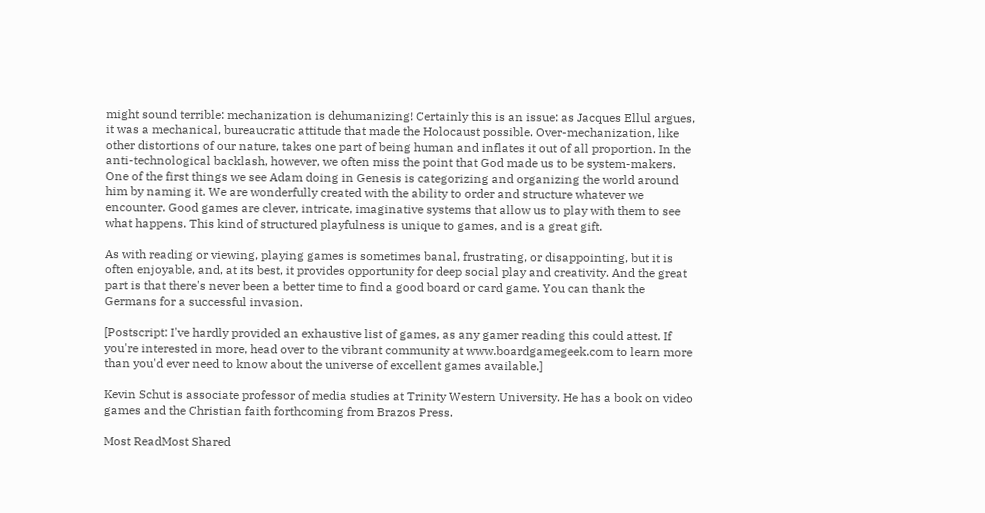might sound terrible: mechanization is dehumanizing! Certainly this is an issue: as Jacques Ellul argues, it was a mechanical, bureaucratic attitude that made the Holocaust possible. Over-mechanization, like other distortions of our nature, takes one part of being human and inflates it out of all proportion. In the anti-technological backlash, however, we often miss the point that God made us to be system-makers. One of the first things we see Adam doing in Genesis is categorizing and organizing the world around him by naming it. We are wonderfully created with the ability to order and structure whatever we encounter. Good games are clever, intricate, imaginative systems that allow us to play with them to see what happens. This kind of structured playfulness is unique to games, and is a great gift.

As with reading or viewing, playing games is sometimes banal, frustrating, or disappointing, but it is often enjoyable, and, at its best, it provides opportunity for deep social play and creativity. And the great part is that there's never been a better time to find a good board or card game. You can thank the Germans for a successful invasion.

[Postscript: I've hardly provided an exhaustive list of games, as any gamer reading this could attest. If you're interested in more, head over to the vibrant community at www.boardgamegeek.com to learn more than you'd ever need to know about the universe of excellent games available.]

Kevin Schut is associate professor of media studies at Trinity Western University. He has a book on video games and the Christian faith forthcoming from Brazos Press.

Most ReadMost Shared